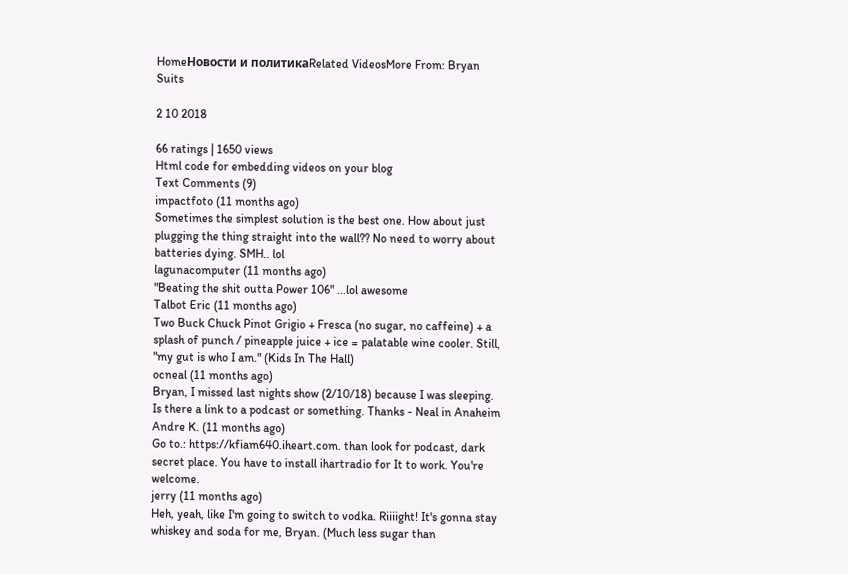HomeНовости и политикаRelated VideosMore From: Bryan Suits

2 10 2018

66 ratings | 1650 views
Html code for embedding videos on your blog
Text Comments (9)
impactfoto (11 months ago)
Sometimes the simplest solution is the best one. How about just plugging the thing straight into the wall?? No need to worry about batteries dying. SMH.. lol
lagunacomputer (11 months ago)
"Beating the shit outta Power 106" ...lol awesome
Talbot Eric (11 months ago)
Two Buck Chuck Pinot Grigio + Fresca (no sugar, no caffeine) + a splash of punch / pineapple juice + ice = palatable wine cooler. Still, "my gut is who I am." (Kids In The Hall)
ocneal (11 months ago)
Bryan, I missed last nights show (2/10/18) because I was sleeping. Is there a link to a podcast or something. Thanks - Neal in Anaheim
Andre K. (11 months ago)
Go to.: https://kfiam640.iheart.com. than look for podcast, dark secret place. You have to install ihartradio for It to work. You're welcome.
jerry (11 months ago)
Heh, yeah, like I'm going to switch to vodka. Riiiight! It's gonna stay whiskey and soda for me, Bryan. (Much less sugar than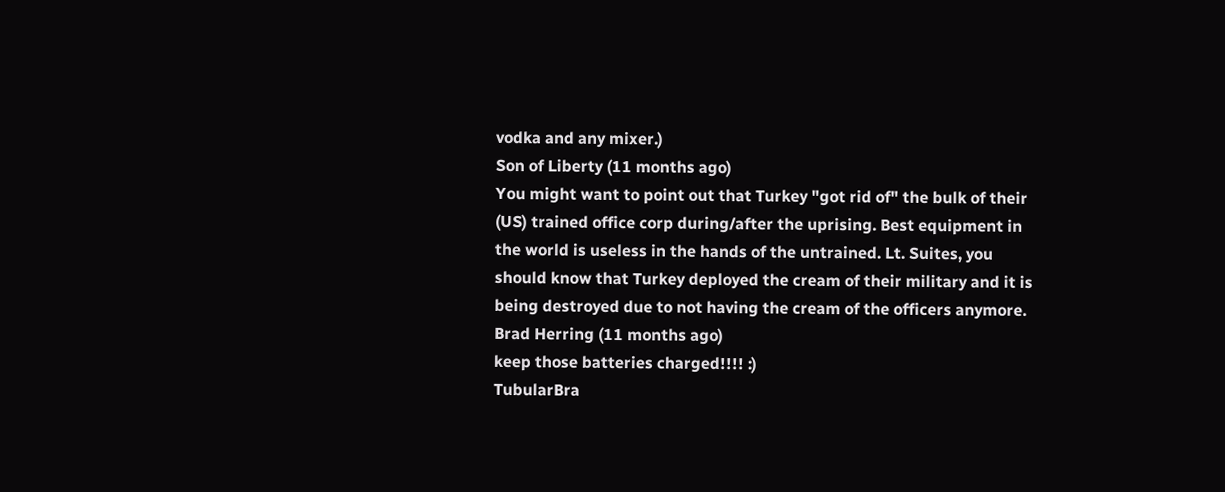vodka and any mixer.)
Son of Liberty (11 months ago)
You might want to point out that Turkey "got rid of" the bulk of their (US) trained office corp during/after the uprising. Best equipment in the world is useless in the hands of the untrained. Lt. Suites, you should know that Turkey deployed the cream of their military and it is being destroyed due to not having the cream of the officers anymore.
Brad Herring (11 months ago)
keep those batteries charged!!!! :)
TubularBra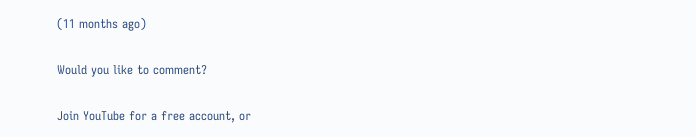(11 months ago)

Would you like to comment?

Join YouTube for a free account, or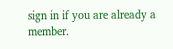sign in if you are already a member.